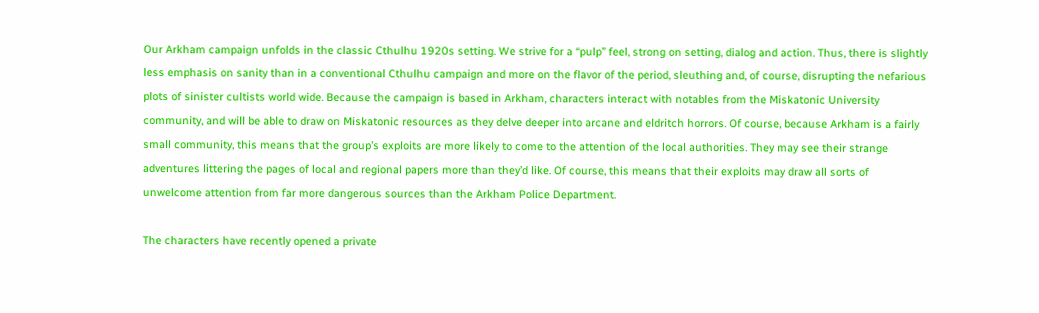Our Arkham campaign unfolds in the classic Cthulhu 1920s setting. We strive for a “pulp” feel, strong on setting, dialog and action. Thus, there is slightly less emphasis on sanity than in a conventional Cthulhu campaign and more on the flavor of the period, sleuthing and, of course, disrupting the nefarious plots of sinister cultists world wide. Because the campaign is based in Arkham, characters interact with notables from the Miskatonic University community, and will be able to draw on Miskatonic resources as they delve deeper into arcane and eldritch horrors. Of course, because Arkham is a fairly small community, this means that the group’s exploits are more likely to come to the attention of the local authorities. They may see their strange adventures littering the pages of local and regional papers more than they’d like. Of course, this means that their exploits may draw all sorts of unwelcome attention from far more dangerous sources than the Arkham Police Department.

The characters have recently opened a private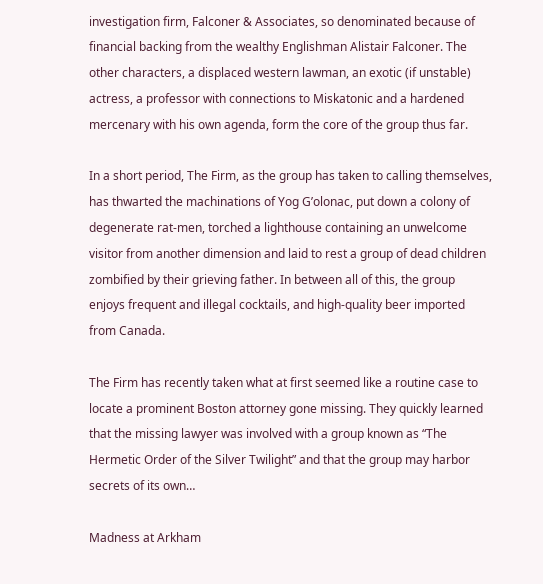investigation firm, Falconer & Associates, so denominated because of financial backing from the wealthy Englishman Alistair Falconer. The other characters, a displaced western lawman, an exotic (if unstable) actress, a professor with connections to Miskatonic and a hardened mercenary with his own agenda, form the core of the group thus far.

In a short period, The Firm, as the group has taken to calling themselves, has thwarted the machinations of Yog G’olonac, put down a colony of degenerate rat-men, torched a lighthouse containing an unwelcome visitor from another dimension and laid to rest a group of dead children zombified by their grieving father. In between all of this, the group enjoys frequent and illegal cocktails, and high-quality beer imported from Canada.

The Firm has recently taken what at first seemed like a routine case to locate a prominent Boston attorney gone missing. They quickly learned that the missing lawyer was involved with a group known as “The Hermetic Order of the Silver Twilight” and that the group may harbor secrets of its own…

Madness at Arkham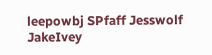leepowbj SPfaff Jesswolf JakeIvey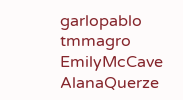garlopablo tmmagro EmilyMcCave AlanaQuerze